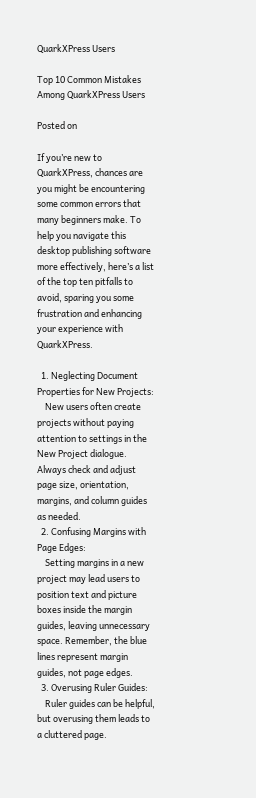QuarkXPress Users

Top 10 Common Mistakes Among QuarkXPress Users

Posted on

If you’re new to QuarkXPress, chances are you might be encountering some common errors that many beginners make. To help you navigate this desktop publishing software more effectively, here’s a list of the top ten pitfalls to avoid, sparing you some frustration and enhancing your experience with QuarkXPress.

  1. Neglecting Document Properties for New Projects:
    New users often create projects without paying attention to settings in the New Project dialogue. Always check and adjust page size, orientation, margins, and column guides as needed.
  2. Confusing Margins with Page Edges:
    Setting margins in a new project may lead users to position text and picture boxes inside the margin guides, leaving unnecessary space. Remember, the blue lines represent margin guides, not page edges.
  3. Overusing Ruler Guides:
    Ruler guides can be helpful, but overusing them leads to a cluttered page.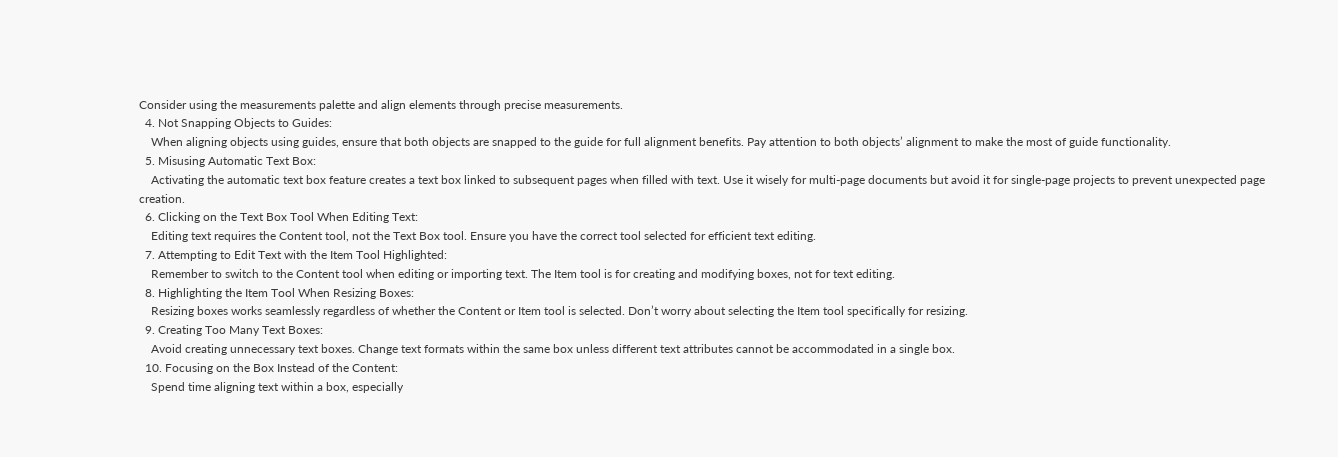Consider using the measurements palette and align elements through precise measurements.
  4. Not Snapping Objects to Guides:
    When aligning objects using guides, ensure that both objects are snapped to the guide for full alignment benefits. Pay attention to both objects’ alignment to make the most of guide functionality.
  5. Misusing Automatic Text Box:
    Activating the automatic text box feature creates a text box linked to subsequent pages when filled with text. Use it wisely for multi-page documents but avoid it for single-page projects to prevent unexpected page creation.
  6. Clicking on the Text Box Tool When Editing Text:
    Editing text requires the Content tool, not the Text Box tool. Ensure you have the correct tool selected for efficient text editing.
  7. Attempting to Edit Text with the Item Tool Highlighted:
    Remember to switch to the Content tool when editing or importing text. The Item tool is for creating and modifying boxes, not for text editing.
  8. Highlighting the Item Tool When Resizing Boxes:
    Resizing boxes works seamlessly regardless of whether the Content or Item tool is selected. Don’t worry about selecting the Item tool specifically for resizing.
  9. Creating Too Many Text Boxes:
    Avoid creating unnecessary text boxes. Change text formats within the same box unless different text attributes cannot be accommodated in a single box.
  10. Focusing on the Box Instead of the Content:
    Spend time aligning text within a box, especially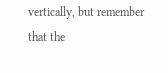vertically, but remember that the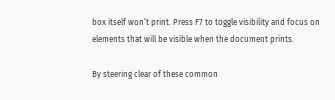box itself won’t print. Press F7 to toggle visibility and focus on elements that will be visible when the document prints.

By steering clear of these common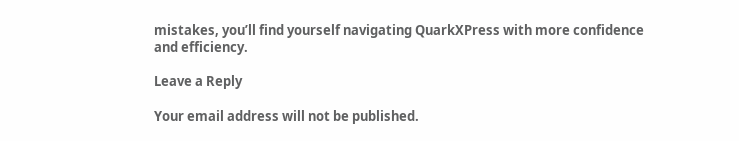mistakes, you’ll find yourself navigating QuarkXPress with more confidence and efficiency.

Leave a Reply

Your email address will not be published.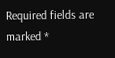Required fields are marked *